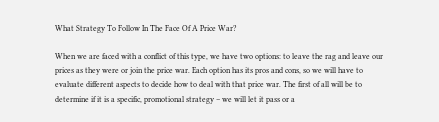What Strategy To Follow In The Face Of A Price War?

When we are faced with a conflict of this type, we have two options: to leave the rag and leave our prices as they were or join the price war. Each option has its pros and cons, so we will have to evaluate different aspects to decide how to deal with that price war. The first of all will be to determine if it is a specific, promotional strategy – we will let it pass or a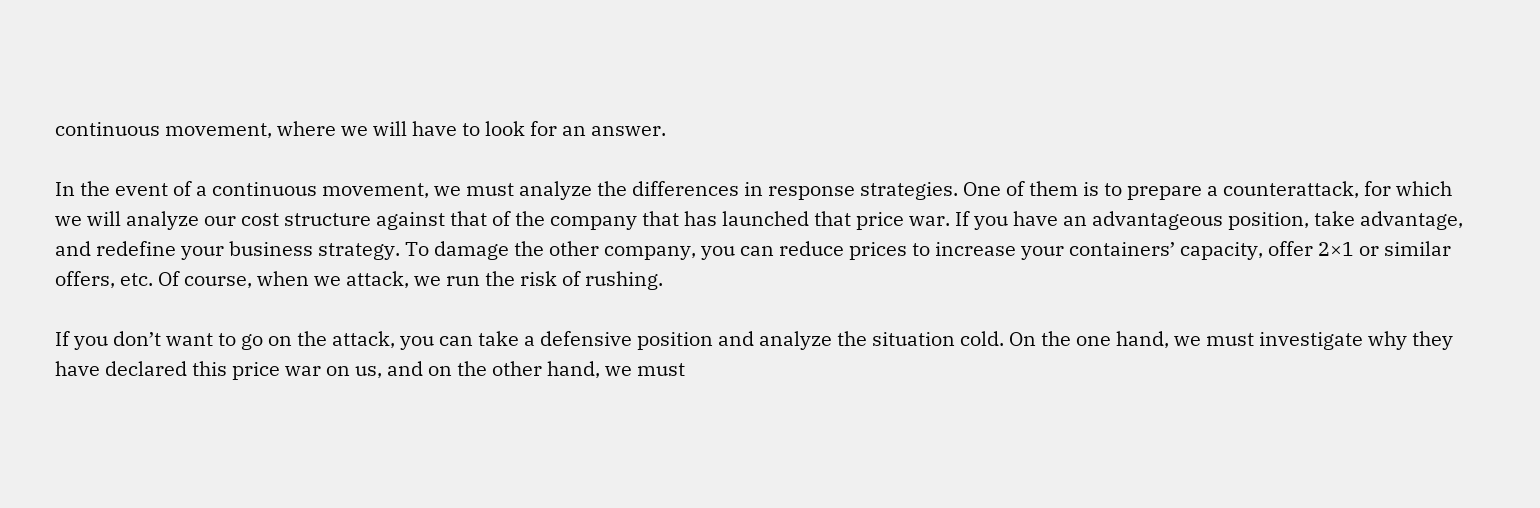continuous movement, where we will have to look for an answer.

In the event of a continuous movement, we must analyze the differences in response strategies. One of them is to prepare a counterattack, for which we will analyze our cost structure against that of the company that has launched that price war. If you have an advantageous position, take advantage, and redefine your business strategy. To damage the other company, you can reduce prices to increase your containers’ capacity, offer 2×1 or similar offers, etc. Of course, when we attack, we run the risk of rushing.

If you don’t want to go on the attack, you can take a defensive position and analyze the situation cold. On the one hand, we must investigate why they have declared this price war on us, and on the other hand, we must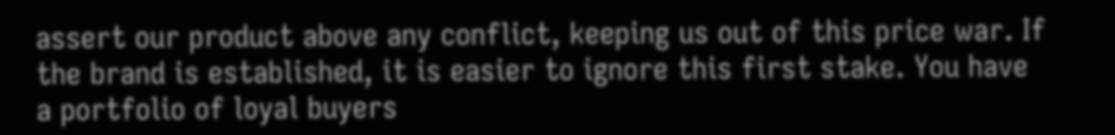assert our product above any conflict, keeping us out of this price war. If the brand is established, it is easier to ignore this first stake. You have a portfolio of loyal buyers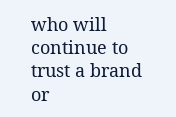who will continue to trust a brand or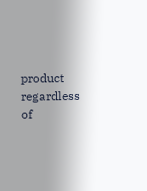product regardless of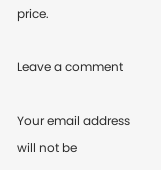price.

Leave a comment

Your email address will not be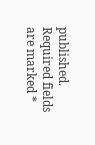published. Required fields are marked *